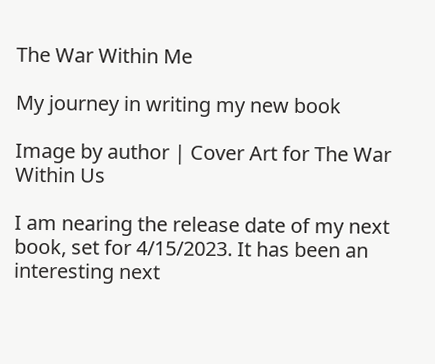The War Within Me

My journey in writing my new book

Image by author | Cover Art for The War Within Us

I am nearing the release date of my next book, set for 4/15/2023. It has been an interesting next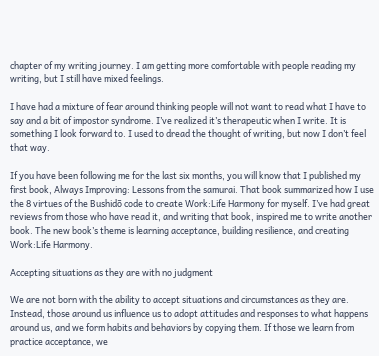chapter of my writing journey. I am getting more comfortable with people reading my writing, but I still have mixed feelings.

I have had a mixture of fear around thinking people will not want to read what I have to say and a bit of impostor syndrome. I’ve realized it’s therapeutic when I write. It is something I look forward to. I used to dread the thought of writing, but now I don’t feel that way.

If you have been following me for the last six months, you will know that I published my first book, Always Improving: Lessons from the samurai. That book summarized how I use the 8 virtues of the Bushidō code to create Work:Life Harmony for myself. I’ve had great reviews from those who have read it, and writing that book, inspired me to write another book. The new book’s theme is learning acceptance, building resilience, and creating Work:Life Harmony.

Accepting situations as they are with no judgment

We are not born with the ability to accept situations and circumstances as they are. Instead, those around us influence us to adopt attitudes and responses to what happens around us, and we form habits and behaviors by copying them. If those we learn from practice acceptance, we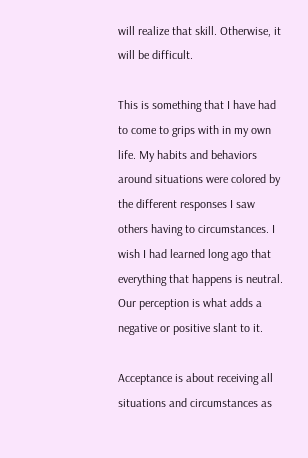will realize that skill. Otherwise, it will be difficult.

This is something that I have had to come to grips with in my own life. My habits and behaviors around situations were colored by the different responses I saw others having to circumstances. I wish I had learned long ago that everything that happens is neutral. Our perception is what adds a negative or positive slant to it.

Acceptance is about receiving all situations and circumstances as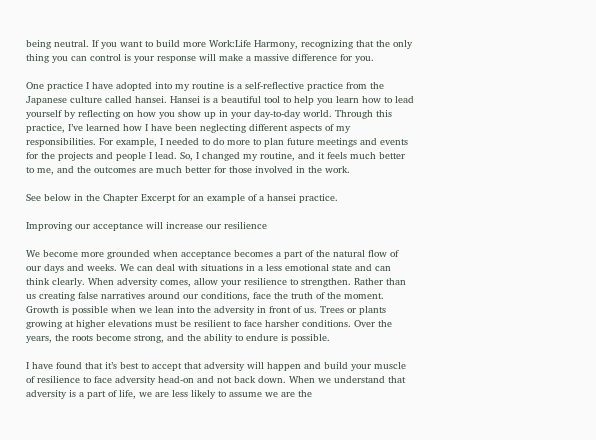being neutral. If you want to build more Work:Life Harmony, recognizing that the only thing you can control is your response will make a massive difference for you.

One practice I have adopted into my routine is a self-reflective practice from the Japanese culture called hansei. Hansei is a beautiful tool to help you learn how to lead yourself by reflecting on how you show up in your day-to-day world. Through this practice, I’ve learned how I have been neglecting different aspects of my responsibilities. For example, I needed to do more to plan future meetings and events for the projects and people I lead. So, I changed my routine, and it feels much better to me, and the outcomes are much better for those involved in the work.

See below in the Chapter Excerpt for an example of a hansei practice.

Improving our acceptance will increase our resilience

We become more grounded when acceptance becomes a part of the natural flow of our days and weeks. We can deal with situations in a less emotional state and can think clearly. When adversity comes, allow your resilience to strengthen. Rather than us creating false narratives around our conditions, face the truth of the moment. Growth is possible when we lean into the adversity in front of us. Trees or plants growing at higher elevations must be resilient to face harsher conditions. Over the years, the roots become strong, and the ability to endure is possible.

I have found that it’s best to accept that adversity will happen and build your muscle of resilience to face adversity head-on and not back down. When we understand that adversity is a part of life, we are less likely to assume we are the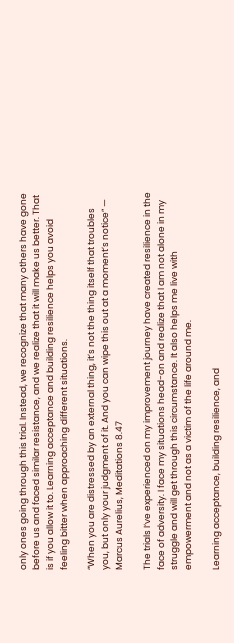only ones going through this trial. Instead, we recognize that many others have gone before us and faced similar resistance, and we realize that it will make us better. That is if you allow it to. Learning acceptance and building resilience helps you avoid feeling bitter when approaching different situations.

“When you are distressed by an external thing, it’s not the thing itself that troubles you, but only your judgment of it. And you can wipe this out at a moment’s notice” — Marcus Aurelius, Meditations 8.47

The trials I‘ve experienced on my improvement journey have created resilience in the face of adversity. I face my situations head-on and realize that I am not alone in my struggle and will get through this circumstance. It also helps me live with empowerment and not as a victim of the life around me.

Learning acceptance, building resilience, and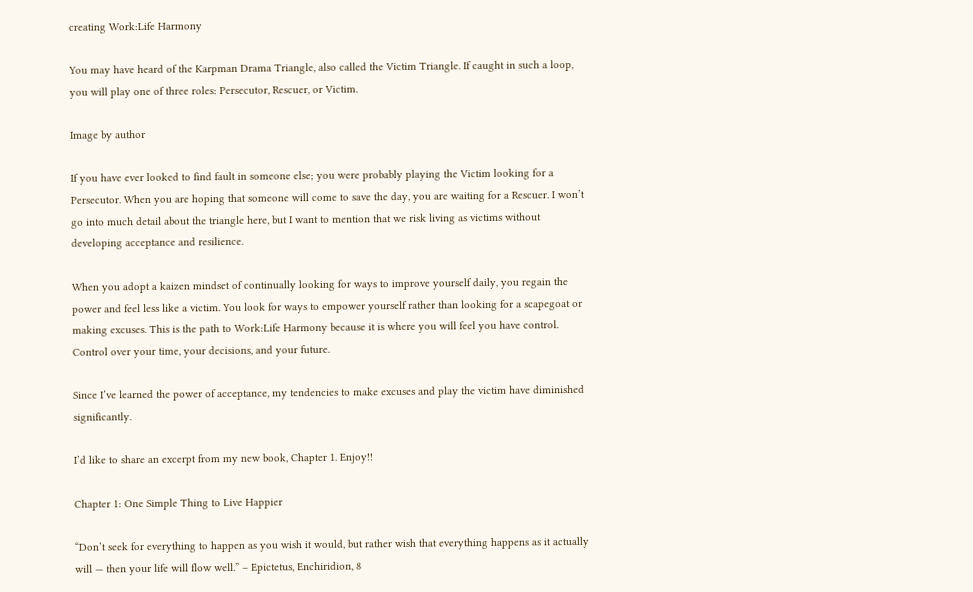creating Work:Life Harmony

You may have heard of the Karpman Drama Triangle, also called the Victim Triangle. If caught in such a loop, you will play one of three roles: Persecutor, Rescuer, or Victim.

Image by author

If you have ever looked to find fault in someone else; you were probably playing the Victim looking for a Persecutor. When you are hoping that someone will come to save the day, you are waiting for a Rescuer. I won’t go into much detail about the triangle here, but I want to mention that we risk living as victims without developing acceptance and resilience.

When you adopt a kaizen mindset of continually looking for ways to improve yourself daily, you regain the power and feel less like a victim. You look for ways to empower yourself rather than looking for a scapegoat or making excuses. This is the path to Work:Life Harmony because it is where you will feel you have control. Control over your time, your decisions, and your future.

Since I’ve learned the power of acceptance, my tendencies to make excuses and play the victim have diminished significantly.

I’d like to share an excerpt from my new book, Chapter 1. Enjoy!!

Chapter 1: One Simple Thing to Live Happier

“Don’t seek for everything to happen as you wish it would, but rather wish that everything happens as it actually will — then your life will flow well.” – Epictetus, Enchiridion, 8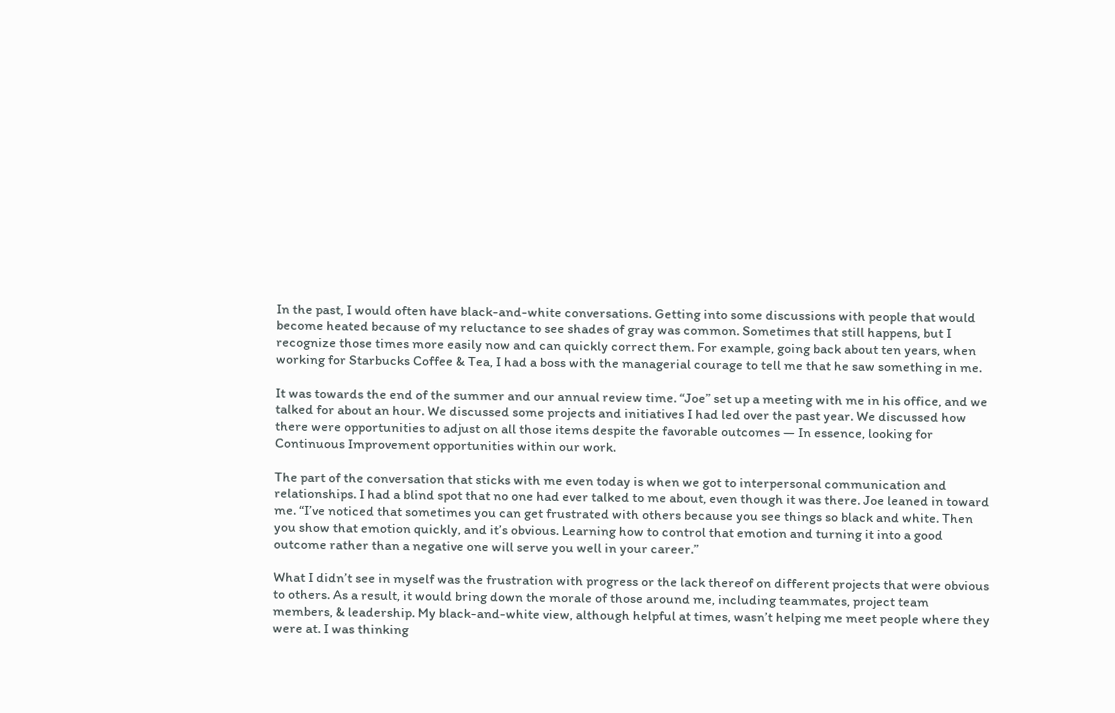In the past, I would often have black-and-white conversations. Getting into some discussions with people that would become heated because of my reluctance to see shades of gray was common. Sometimes that still happens, but I recognize those times more easily now and can quickly correct them. For example, going back about ten years, when working for Starbucks Coffee & Tea, I had a boss with the managerial courage to tell me that he saw something in me.

It was towards the end of the summer and our annual review time. “Joe” set up a meeting with me in his office, and we talked for about an hour. We discussed some projects and initiatives I had led over the past year. We discussed how there were opportunities to adjust on all those items despite the favorable outcomes — In essence, looking for Continuous Improvement opportunities within our work.

The part of the conversation that sticks with me even today is when we got to interpersonal communication and relationships. I had a blind spot that no one had ever talked to me about, even though it was there. Joe leaned in toward me. “I’ve noticed that sometimes you can get frustrated with others because you see things so black and white. Then you show that emotion quickly, and it’s obvious. Learning how to control that emotion and turning it into a good outcome rather than a negative one will serve you well in your career.”

What I didn’t see in myself was the frustration with progress or the lack thereof on different projects that were obvious to others. As a result, it would bring down the morale of those around me, including teammates, project team members, & leadership. My black-and-white view, although helpful at times, wasn’t helping me meet people where they were at. I was thinking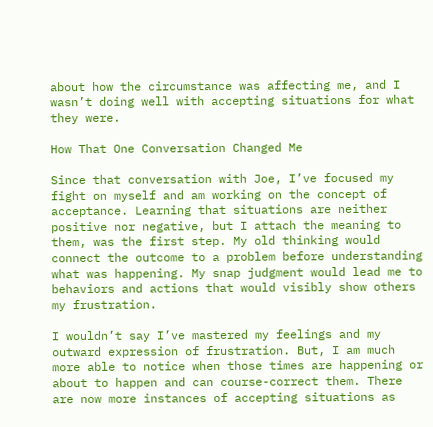about how the circumstance was affecting me, and I wasn’t doing well with accepting situations for what they were.

How That One Conversation Changed Me

Since that conversation with Joe, I’ve focused my fight on myself and am working on the concept of acceptance. Learning that situations are neither positive nor negative, but I attach the meaning to them, was the first step. My old thinking would connect the outcome to a problem before understanding what was happening. My snap judgment would lead me to behaviors and actions that would visibly show others my frustration.

I wouldn’t say I’ve mastered my feelings and my outward expression of frustration. But, I am much more able to notice when those times are happening or about to happen and can course-correct them. There are now more instances of accepting situations as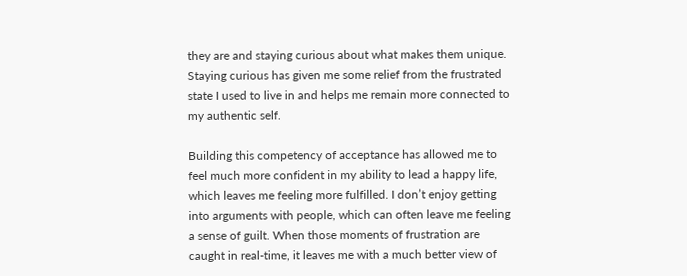they are and staying curious about what makes them unique. Staying curious has given me some relief from the frustrated state I used to live in and helps me remain more connected to my authentic self.

Building this competency of acceptance has allowed me to feel much more confident in my ability to lead a happy life, which leaves me feeling more fulfilled. I don’t enjoy getting into arguments with people, which can often leave me feeling a sense of guilt. When those moments of frustration are caught in real-time, it leaves me with a much better view of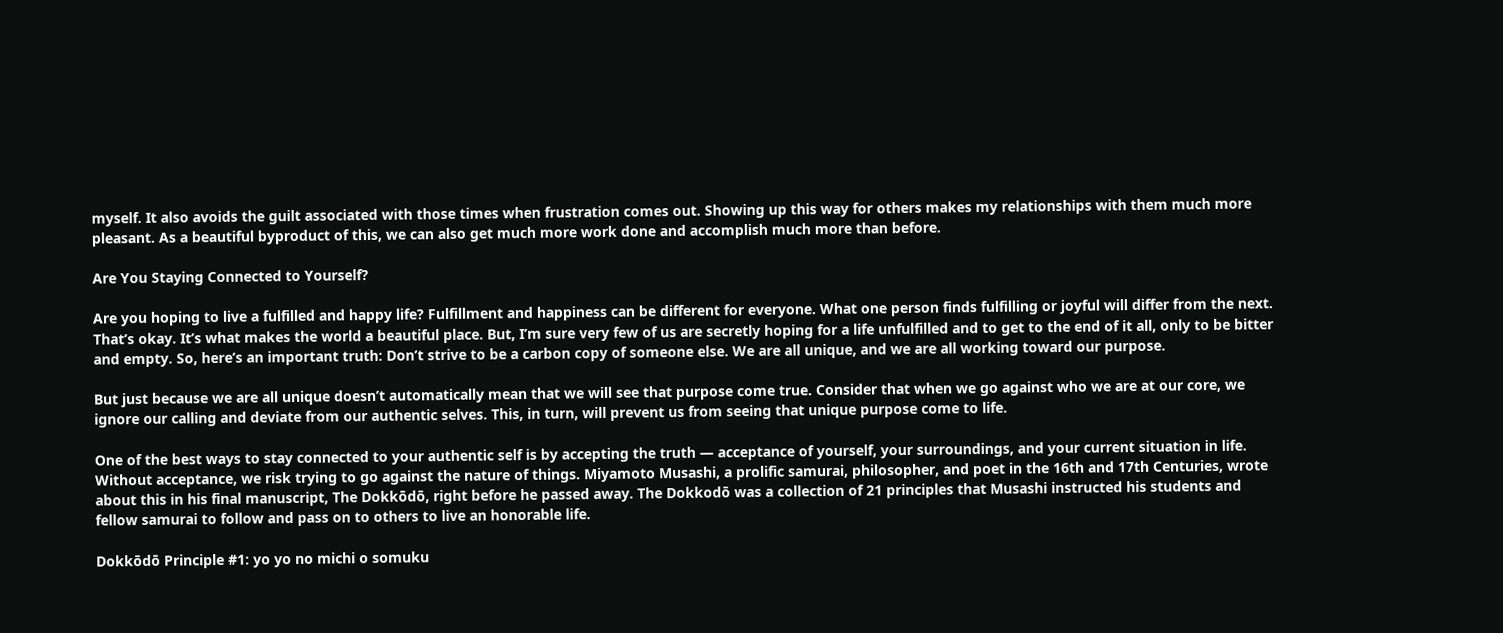myself. It also avoids the guilt associated with those times when frustration comes out. Showing up this way for others makes my relationships with them much more pleasant. As a beautiful byproduct of this, we can also get much more work done and accomplish much more than before.

Are You Staying Connected to Yourself?

Are you hoping to live a fulfilled and happy life? Fulfillment and happiness can be different for everyone. What one person finds fulfilling or joyful will differ from the next. That’s okay. It’s what makes the world a beautiful place. But, I’m sure very few of us are secretly hoping for a life unfulfilled and to get to the end of it all, only to be bitter and empty. So, here’s an important truth: Don’t strive to be a carbon copy of someone else. We are all unique, and we are all working toward our purpose.

But just because we are all unique doesn’t automatically mean that we will see that purpose come true. Consider that when we go against who we are at our core, we ignore our calling and deviate from our authentic selves. This, in turn, will prevent us from seeing that unique purpose come to life.

One of the best ways to stay connected to your authentic self is by accepting the truth — acceptance of yourself, your surroundings, and your current situation in life. Without acceptance, we risk trying to go against the nature of things. Miyamoto Musashi, a prolific samurai, philosopher, and poet in the 16th and 17th Centuries, wrote about this in his final manuscript, The Dokkōdō, right before he passed away. The Dokkodō was a collection of 21 principles that Musashi instructed his students and fellow samurai to follow and pass on to others to live an honorable life.

Dokkōdō Principle #1: yo yo no michi o somuku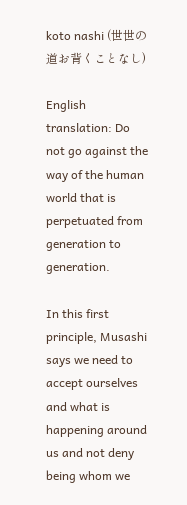koto nashi (世世の道お背くことなし)

English translation: Do not go against the way of the human world that is perpetuated from generation to generation.

In this first principle, Musashi says we need to accept ourselves and what is happening around us and not deny being whom we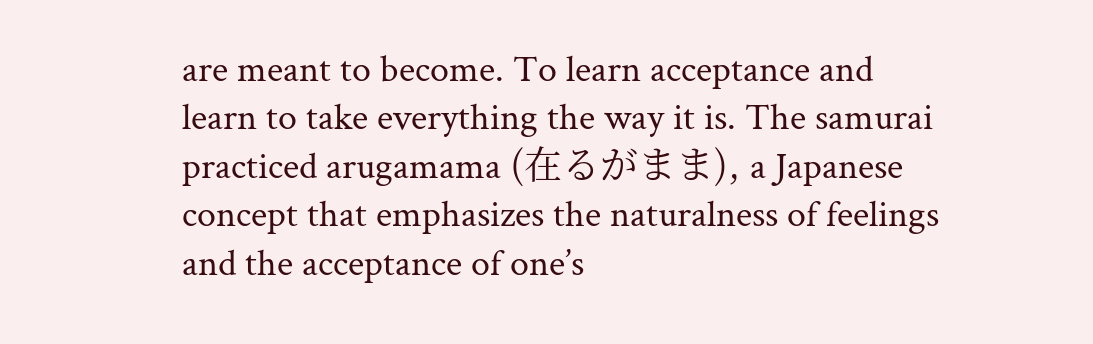are meant to become. To learn acceptance and learn to take everything the way it is. The samurai practiced arugamama (在るがまま), a Japanese concept that emphasizes the naturalness of feelings and the acceptance of one’s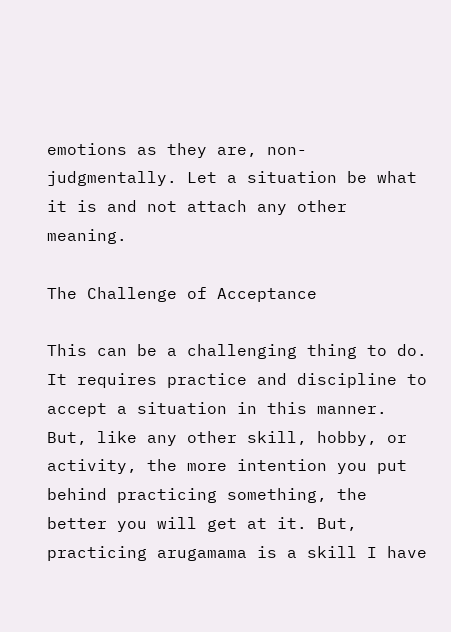emotions as they are, non-judgmentally. Let a situation be what it is and not attach any other meaning.

The Challenge of Acceptance

This can be a challenging thing to do. It requires practice and discipline to accept a situation in this manner. But, like any other skill, hobby, or activity, the more intention you put behind practicing something, the better you will get at it. But, practicing arugamama is a skill I have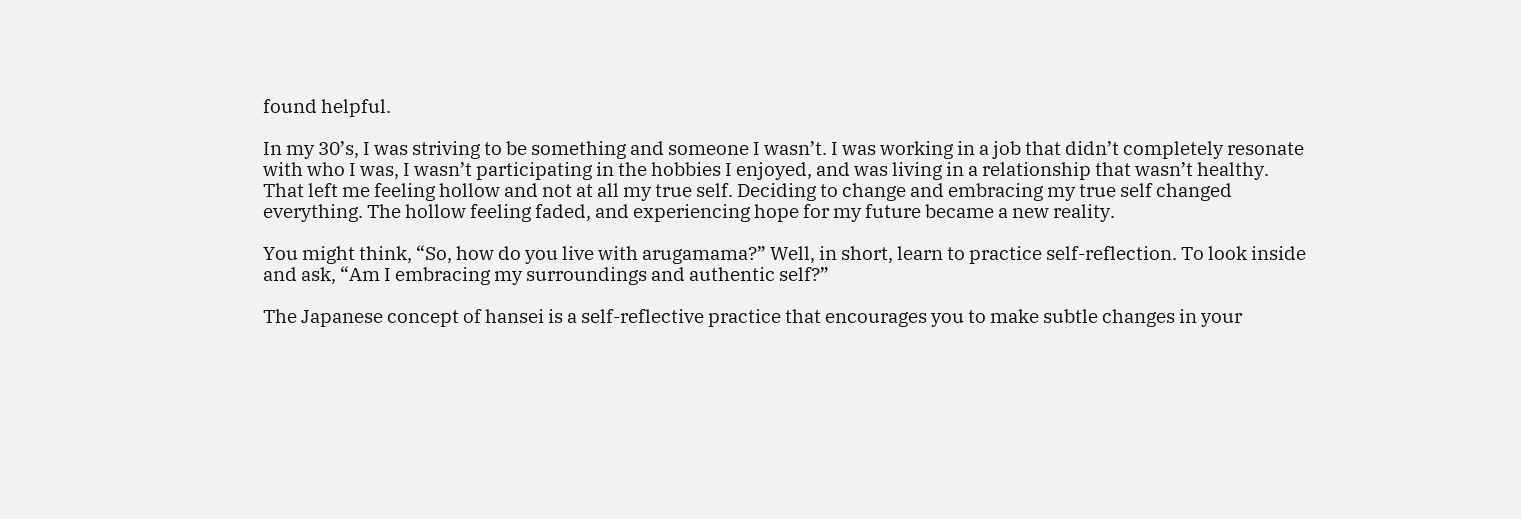found helpful.

In my 30’s, I was striving to be something and someone I wasn’t. I was working in a job that didn’t completely resonate with who I was, I wasn’t participating in the hobbies I enjoyed, and was living in a relationship that wasn’t healthy. That left me feeling hollow and not at all my true self. Deciding to change and embracing my true self changed everything. The hollow feeling faded, and experiencing hope for my future became a new reality.

You might think, “So, how do you live with arugamama?” Well, in short, learn to practice self-reflection. To look inside and ask, “Am I embracing my surroundings and authentic self?”

The Japanese concept of hansei is a self-reflective practice that encourages you to make subtle changes in your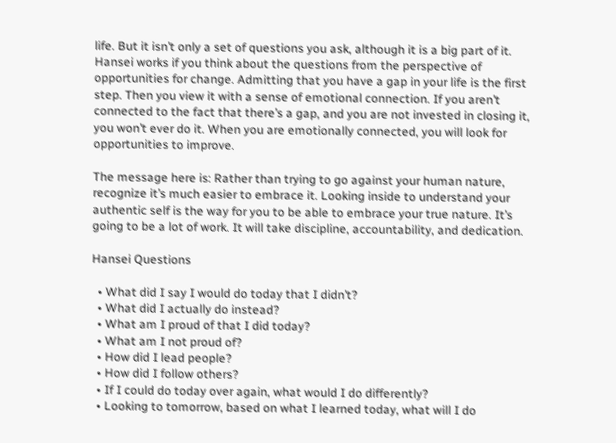life. But it isn’t only a set of questions you ask, although it is a big part of it. Hansei works if you think about the questions from the perspective of opportunities for change. Admitting that you have a gap in your life is the first step. Then you view it with a sense of emotional connection. If you aren’t connected to the fact that there’s a gap, and you are not invested in closing it, you won’t ever do it. When you are emotionally connected, you will look for opportunities to improve.

The message here is: Rather than trying to go against your human nature, recognize it’s much easier to embrace it. Looking inside to understand your authentic self is the way for you to be able to embrace your true nature. It’s going to be a lot of work. It will take discipline, accountability, and dedication.

Hansei Questions

  • What did I say I would do today that I didn’t?
  • What did I actually do instead?
  • What am I proud of that I did today?
  • What am I not proud of?
  • How did I lead people?
  • How did I follow others?
  • If I could do today over again, what would I do differently?
  • Looking to tomorrow, based on what I learned today, what will I do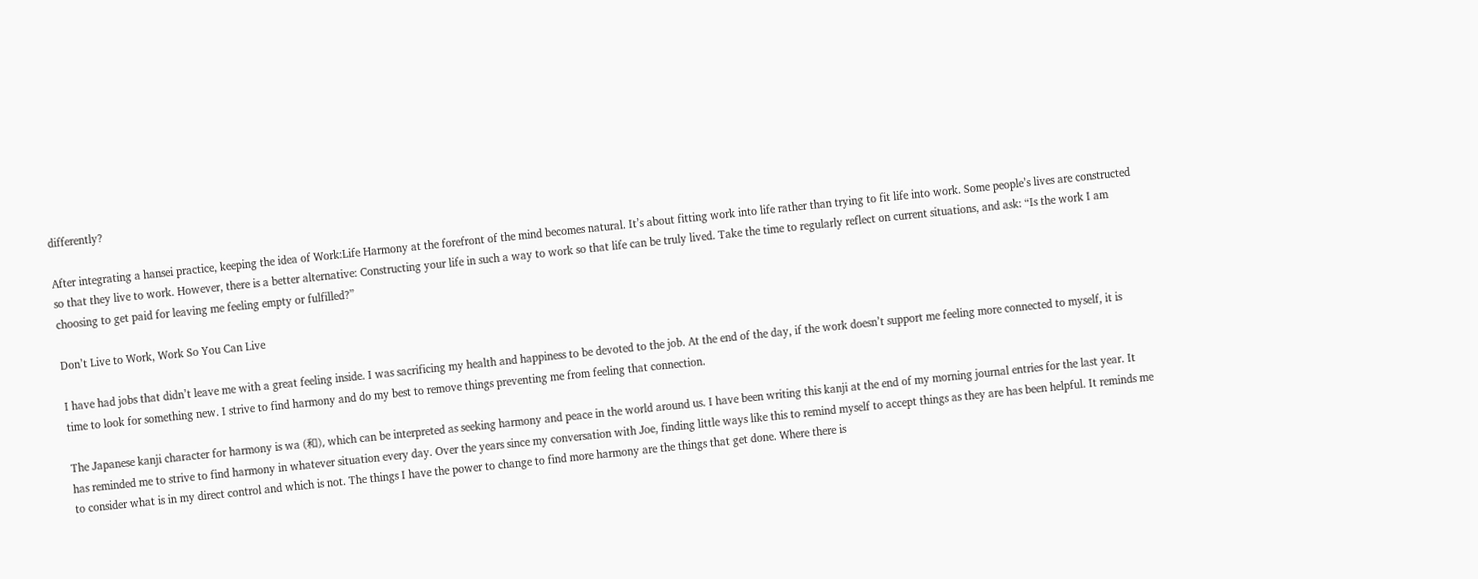differently?

After integrating a hansei practice, keeping the idea of Work:Life Harmony at the forefront of the mind becomes natural. It’s about fitting work into life rather than trying to fit life into work. Some people’s lives are constructed so that they live to work. However, there is a better alternative: Constructing your life in such a way to work so that life can be truly lived. Take the time to regularly reflect on current situations, and ask: “Is the work I am choosing to get paid for leaving me feeling empty or fulfilled?”

Don’t Live to Work, Work So You Can Live

I have had jobs that didn’t leave me with a great feeling inside. I was sacrificing my health and happiness to be devoted to the job. At the end of the day, if the work doesn’t support me feeling more connected to myself, it is time to look for something new. I strive to find harmony and do my best to remove things preventing me from feeling that connection.

The Japanese kanji character for harmony is wa (和), which can be interpreted as seeking harmony and peace in the world around us. I have been writing this kanji at the end of my morning journal entries for the last year. It has reminded me to strive to find harmony in whatever situation every day. Over the years since my conversation with Joe, finding little ways like this to remind myself to accept things as they are has been helpful. It reminds me to consider what is in my direct control and which is not. The things I have the power to change to find more harmony are the things that get done. Where there is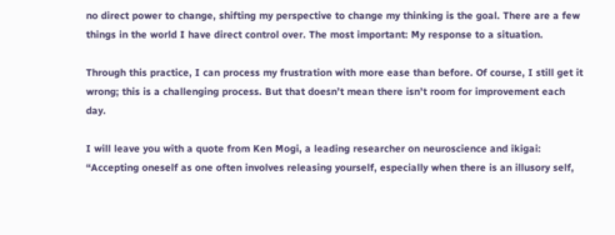no direct power to change, shifting my perspective to change my thinking is the goal. There are a few things in the world I have direct control over. The most important: My response to a situation.

Through this practice, I can process my frustration with more ease than before. Of course, I still get it wrong; this is a challenging process. But that doesn’t mean there isn’t room for improvement each day.

I will leave you with a quote from Ken Mogi, a leading researcher on neuroscience and ikigai: “Accepting oneself as one often involves releasing yourself, especially when there is an illusory self,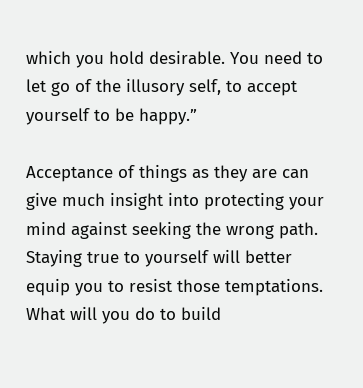which you hold desirable. You need to let go of the illusory self, to accept yourself to be happy.”

Acceptance of things as they are can give much insight into protecting your mind against seeking the wrong path. Staying true to yourself will better equip you to resist those temptations. What will you do to build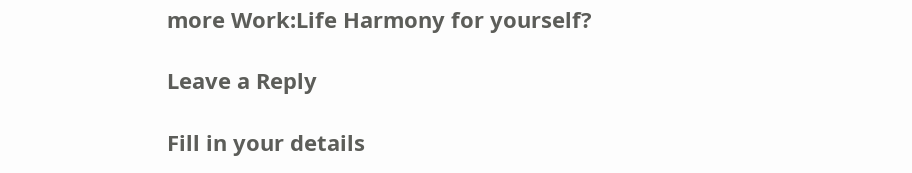more Work:Life Harmony for yourself?

Leave a Reply

Fill in your details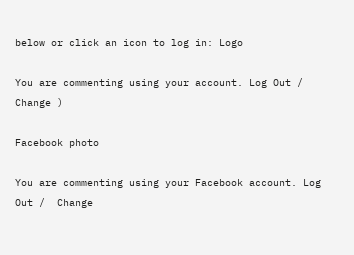below or click an icon to log in: Logo

You are commenting using your account. Log Out /  Change )

Facebook photo

You are commenting using your Facebook account. Log Out /  Change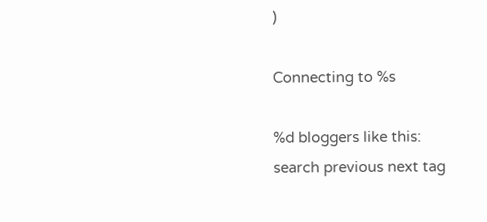)

Connecting to %s

%d bloggers like this:
search previous next tag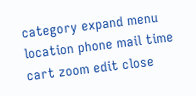category expand menu location phone mail time cart zoom edit close